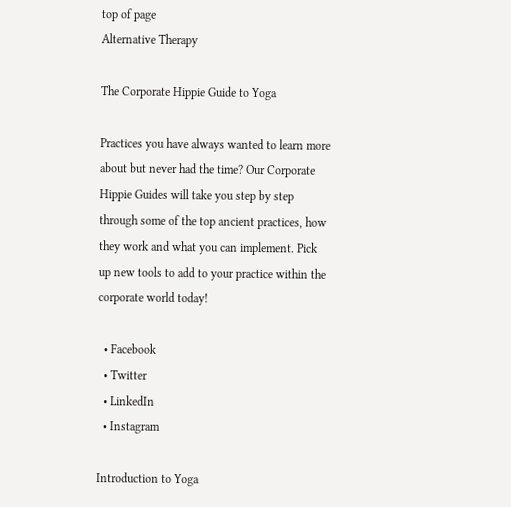top of page
Alternative Therapy

The Corporate Hippie Guide to Yoga

Practices you have always wanted to learn more about but never had the time? Our Corporate Hippie Guides will take you step by step through some of the top ancient practices, how they work and what you can implement. Pick up new tools to add to your practice within the corporate world today!

  • Facebook
  • Twitter
  • LinkedIn
  • Instagram

Introduction to Yoga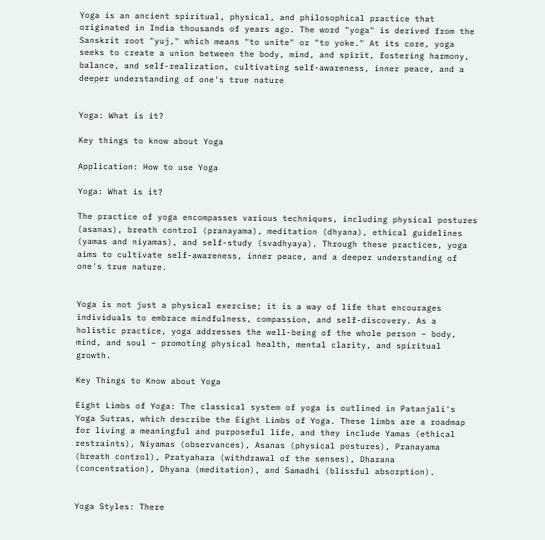Yoga is an ancient spiritual, physical, and philosophical practice that originated in India thousands of years ago. The word "yoga" is derived from the Sanskrit root "yuj," which means "to unite" or "to yoke." At its core, yoga seeks to create a union between the body, mind, and spirit, fostering harmony, balance, and self-realization, cultivating self-awareness, inner peace, and a deeper understanding of one's true nature


Yoga: What is it?

Key things to know about Yoga

Application: How to use Yoga

Yoga: What is it?

The practice of yoga encompasses various techniques, including physical postures (asanas), breath control (pranayama), meditation (dhyana), ethical guidelines (yamas and niyamas), and self-study (svadhyaya). Through these practices, yoga aims to cultivate self-awareness, inner peace, and a deeper understanding of one's true nature.


Yoga is not just a physical exercise; it is a way of life that encourages individuals to embrace mindfulness, compassion, and self-discovery. As a holistic practice, yoga addresses the well-being of the whole person – body, mind, and soul – promoting physical health, mental clarity, and spiritual growth.

Key Things to Know about Yoga

Eight Limbs of Yoga: The classical system of yoga is outlined in Patanjali's Yoga Sutras, which describe the Eight Limbs of Yoga. These limbs are a roadmap for living a meaningful and purposeful life, and they include Yamas (ethical restraints), Niyamas (observances), Asanas (physical postures), Pranayama (breath control), Pratyahara (withdrawal of the senses), Dharana (concentration), Dhyana (meditation), and Samadhi (blissful absorption).


Yoga Styles: There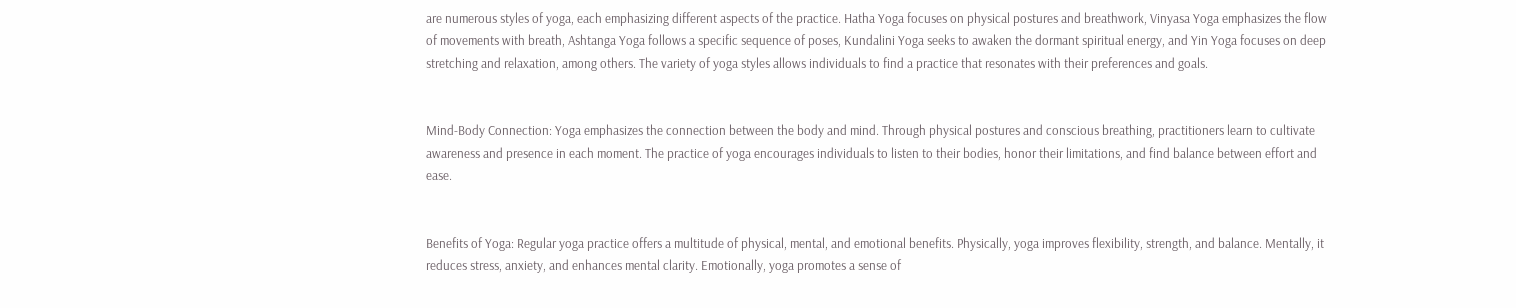are numerous styles of yoga, each emphasizing different aspects of the practice. Hatha Yoga focuses on physical postures and breathwork, Vinyasa Yoga emphasizes the flow of movements with breath, Ashtanga Yoga follows a specific sequence of poses, Kundalini Yoga seeks to awaken the dormant spiritual energy, and Yin Yoga focuses on deep stretching and relaxation, among others. The variety of yoga styles allows individuals to find a practice that resonates with their preferences and goals.


Mind-Body Connection: Yoga emphasizes the connection between the body and mind. Through physical postures and conscious breathing, practitioners learn to cultivate awareness and presence in each moment. The practice of yoga encourages individuals to listen to their bodies, honor their limitations, and find balance between effort and ease.


Benefits of Yoga: Regular yoga practice offers a multitude of physical, mental, and emotional benefits. Physically, yoga improves flexibility, strength, and balance. Mentally, it reduces stress, anxiety, and enhances mental clarity. Emotionally, yoga promotes a sense of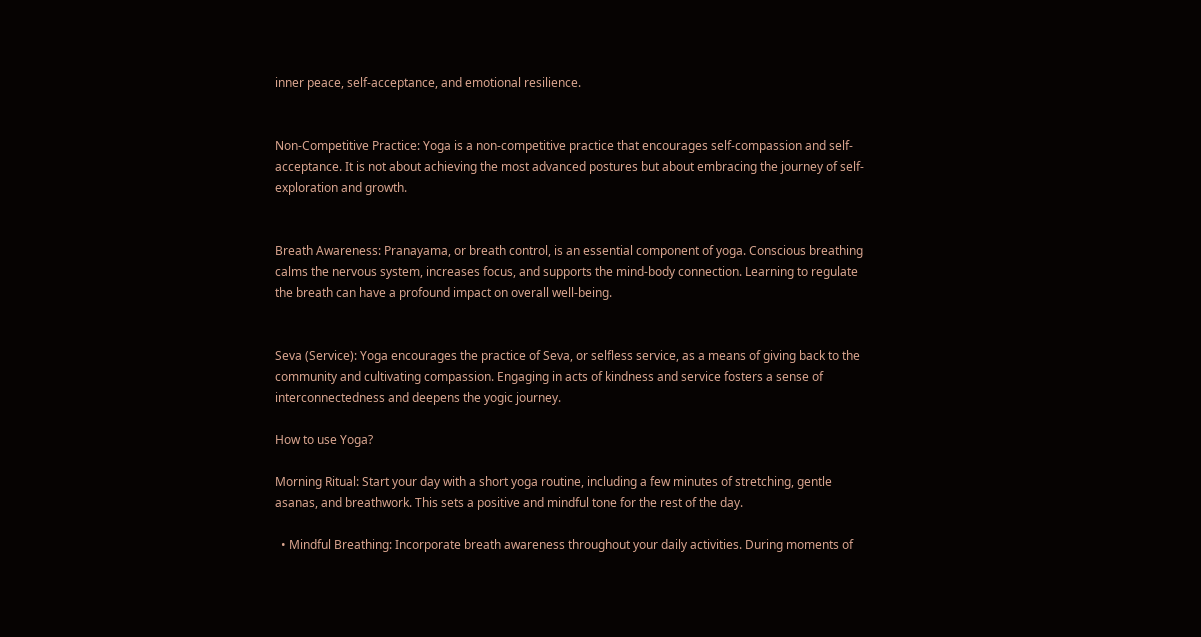inner peace, self-acceptance, and emotional resilience.


Non-Competitive Practice: Yoga is a non-competitive practice that encourages self-compassion and self-acceptance. It is not about achieving the most advanced postures but about embracing the journey of self-exploration and growth.


Breath Awareness: Pranayama, or breath control, is an essential component of yoga. Conscious breathing calms the nervous system, increases focus, and supports the mind-body connection. Learning to regulate the breath can have a profound impact on overall well-being.


Seva (Service): Yoga encourages the practice of Seva, or selfless service, as a means of giving back to the community and cultivating compassion. Engaging in acts of kindness and service fosters a sense of interconnectedness and deepens the yogic journey.

How to use Yoga?

Morning Ritual: Start your day with a short yoga routine, including a few minutes of stretching, gentle asanas, and breathwork. This sets a positive and mindful tone for the rest of the day.

  • Mindful Breathing: Incorporate breath awareness throughout your daily activities. During moments of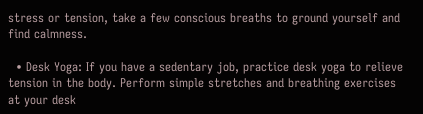stress or tension, take a few conscious breaths to ground yourself and find calmness.

  • Desk Yoga: If you have a sedentary job, practice desk yoga to relieve tension in the body. Perform simple stretches and breathing exercises at your desk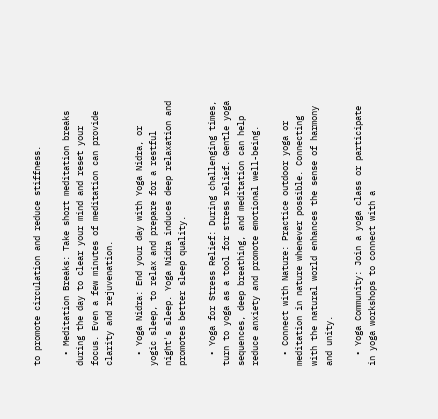to promote circulation and reduce stiffness.

  • Meditation Breaks: Take short meditation breaks during the day to clear your mind and reset your focus. Even a few minutes of meditation can provide clarity and rejuvenation.

  • Yoga Nidra: End your day with Yoga Nidra, or yogic sleep, to relax and prepare for a restful night's sleep. Yoga Nidra induces deep relaxation and promotes better sleep quality.

  • Yoga for Stress Relief: During challenging times, turn to yoga as a tool for stress relief. Gentle yoga sequences, deep breathing, and meditation can help reduce anxiety and promote emotional well-being.

  • Connect with Nature: Practice outdoor yoga or meditation in nature whenever possible. Connecting with the natural world enhances the sense of harmony and unity.

  • Yoga Community: Join a yoga class or participate in yoga workshops to connect with a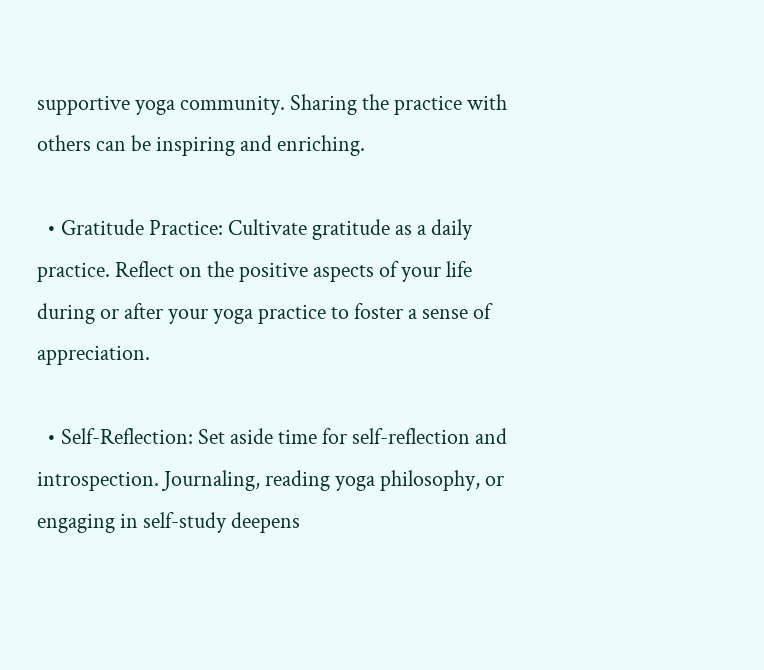supportive yoga community. Sharing the practice with others can be inspiring and enriching.

  • Gratitude Practice: Cultivate gratitude as a daily practice. Reflect on the positive aspects of your life during or after your yoga practice to foster a sense of appreciation.

  • Self-Reflection: Set aside time for self-reflection and introspection. Journaling, reading yoga philosophy, or engaging in self-study deepens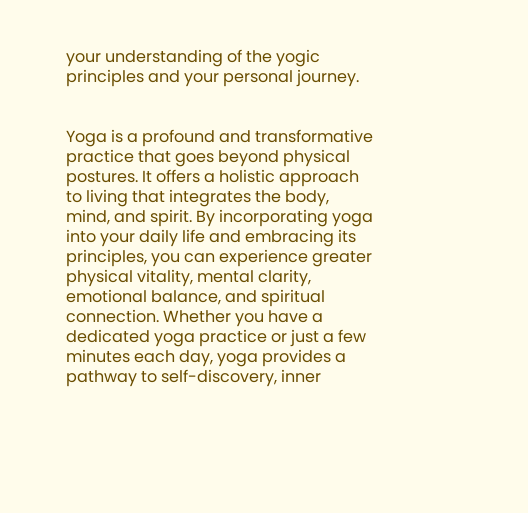your understanding of the yogic principles and your personal journey.


Yoga is a profound and transformative practice that goes beyond physical postures. It offers a holistic approach to living that integrates the body, mind, and spirit. By incorporating yoga into your daily life and embracing its principles, you can experience greater physical vitality, mental clarity, emotional balance, and spiritual connection. Whether you have a dedicated yoga practice or just a few minutes each day, yoga provides a pathway to self-discovery, inner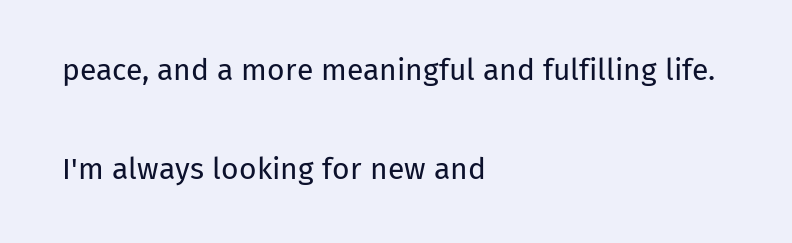peace, and a more meaningful and fulfilling life.


I'm always looking for new and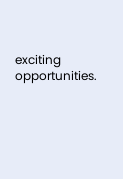exciting opportunities.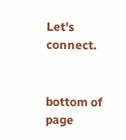Let's connect.


bottom of page